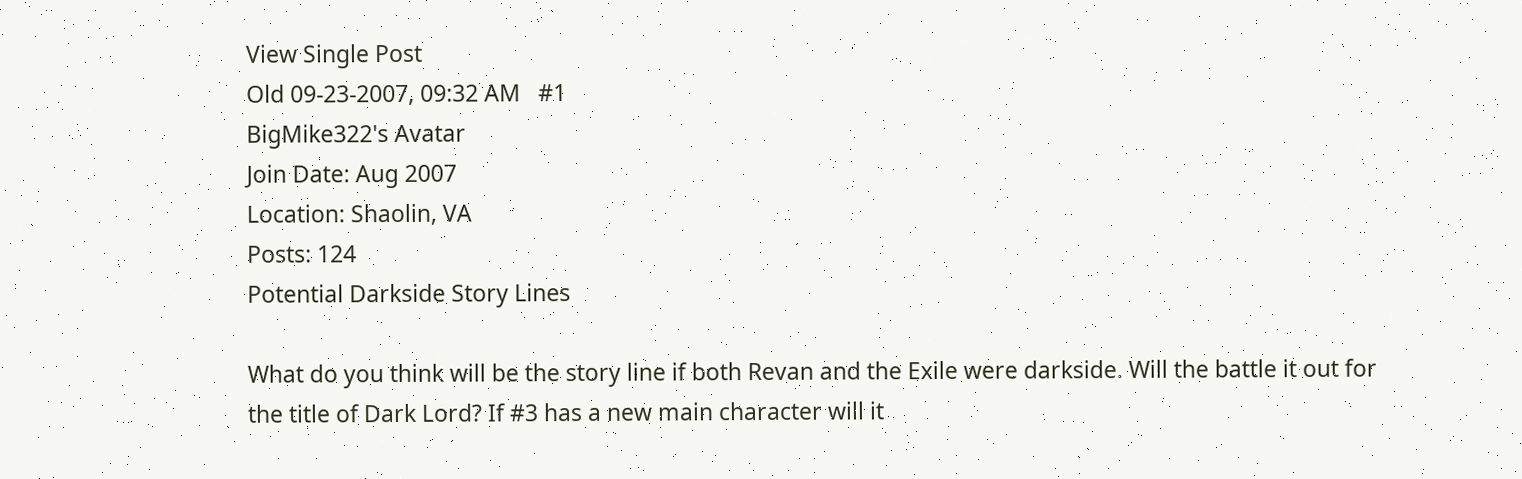View Single Post
Old 09-23-2007, 09:32 AM   #1
BigMike322's Avatar
Join Date: Aug 2007
Location: Shaolin, VA
Posts: 124
Potential Darkside Story Lines

What do you think will be the story line if both Revan and the Exile were darkside. Will the battle it out for the title of Dark Lord? If #3 has a new main character will it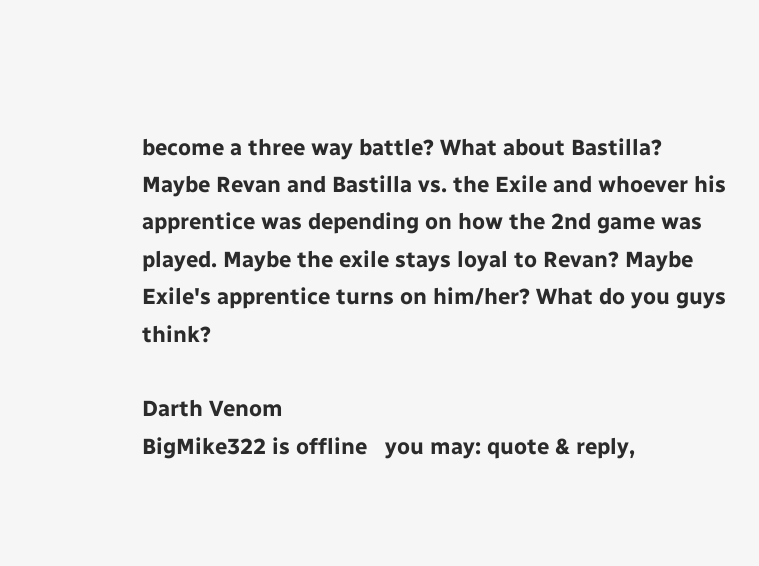become a three way battle? What about Bastilla? Maybe Revan and Bastilla vs. the Exile and whoever his apprentice was depending on how the 2nd game was played. Maybe the exile stays loyal to Revan? Maybe Exile's apprentice turns on him/her? What do you guys think?

Darth Venom
BigMike322 is offline   you may: quote & reply,